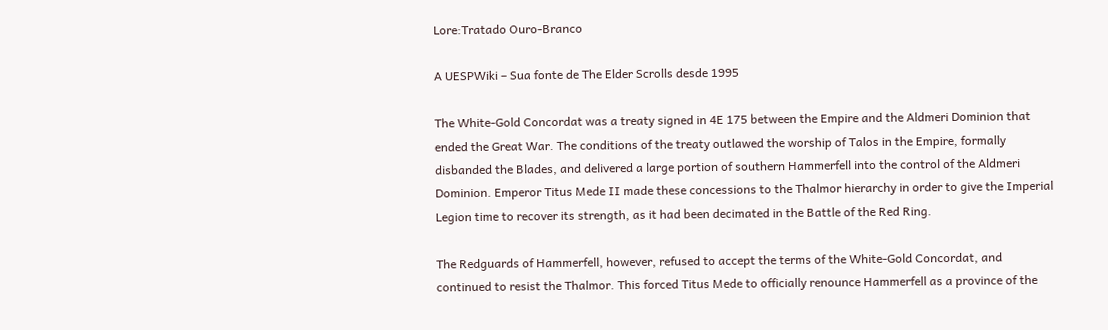Lore:Tratado Ouro-Branco

A UESPWiki – Sua fonte de The Elder Scrolls desde 1995

The White-Gold Concordat was a treaty signed in 4E 175 between the Empire and the Aldmeri Dominion that ended the Great War. The conditions of the treaty outlawed the worship of Talos in the Empire, formally disbanded the Blades, and delivered a large portion of southern Hammerfell into the control of the Aldmeri Dominion. Emperor Titus Mede II made these concessions to the Thalmor hierarchy in order to give the Imperial Legion time to recover its strength, as it had been decimated in the Battle of the Red Ring.

The Redguards of Hammerfell, however, refused to accept the terms of the White-Gold Concordat, and continued to resist the Thalmor. This forced Titus Mede to officially renounce Hammerfell as a province of the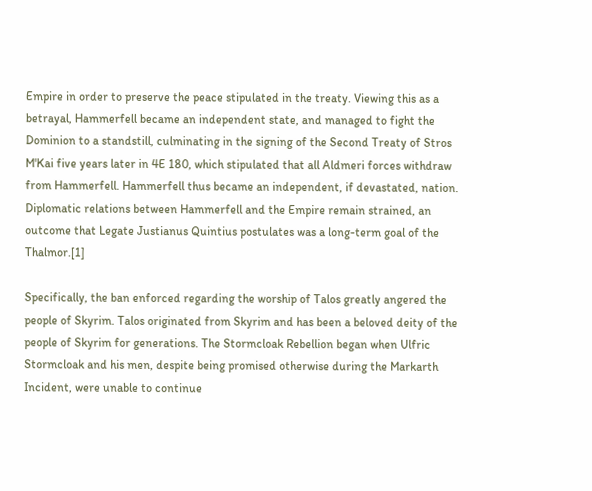Empire in order to preserve the peace stipulated in the treaty. Viewing this as a betrayal, Hammerfell became an independent state, and managed to fight the Dominion to a standstill, culminating in the signing of the Second Treaty of Stros M'Kai five years later in 4E 180, which stipulated that all Aldmeri forces withdraw from Hammerfell. Hammerfell thus became an independent, if devastated, nation. Diplomatic relations between Hammerfell and the Empire remain strained, an outcome that Legate Justianus Quintius postulates was a long-term goal of the Thalmor.[1]

Specifically, the ban enforced regarding the worship of Talos greatly angered the people of Skyrim. Talos originated from Skyrim and has been a beloved deity of the people of Skyrim for generations. The Stormcloak Rebellion began when Ulfric Stormcloak and his men, despite being promised otherwise during the Markarth Incident, were unable to continue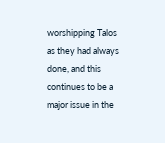worshipping Talos as they had always done, and this continues to be a major issue in the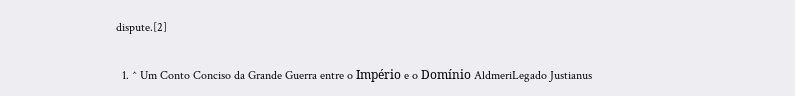dispute.[2]


  1. ^ Um Conto Conciso da Grande Guerra entre o Império e o Domínio AldmeriLegado Justianus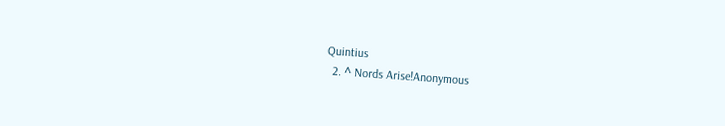Quintius
  2. ^ Nords Arise!Anonymous